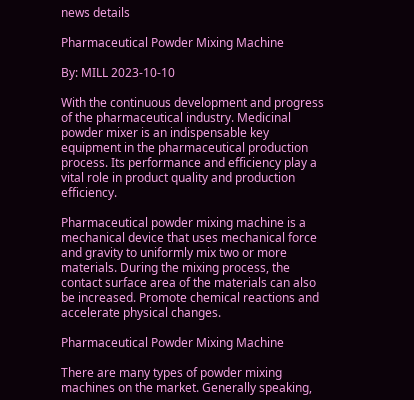news details

Pharmaceutical Powder Mixing Machine

By: MILL 2023-10-10

With the continuous development and progress of the pharmaceutical industry. Medicinal powder mixer is an indispensable key equipment in the pharmaceutical production process. Its performance and efficiency play a vital role in product quality and production efficiency.

Pharmaceutical powder mixing machine is a mechanical device that uses mechanical force and gravity to uniformly mix two or more materials. During the mixing process, the contact surface area of the materials can also be increased. Promote chemical reactions and accelerate physical changes.

Pharmaceutical Powder Mixing Machine

There are many types of powder mixing machines on the market. Generally speaking,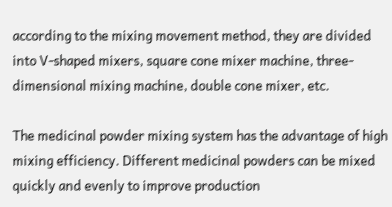according to the mixing movement method, they are divided into V-shaped mixers, square cone mixer machine, three-dimensional mixing machine, double cone mixer, etc.

The medicinal powder mixing system has the advantage of high mixing efficiency. Different medicinal powders can be mixed quickly and evenly to improve production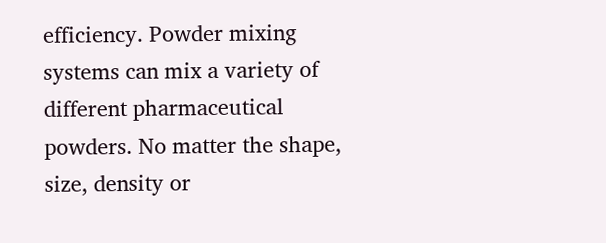efficiency. Powder mixing systems can mix a variety of different pharmaceutical powders. No matter the shape, size, density or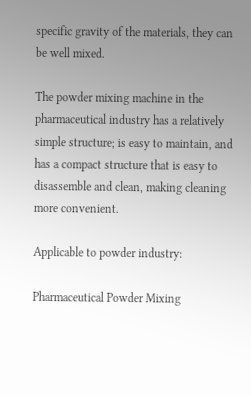specific gravity of the materials, they can be well mixed.

The powder mixing machine in the pharmaceutical industry has a relatively simple structure; is easy to maintain, and has a compact structure that is easy to disassemble and clean, making cleaning more convenient.

Applicable to powder industry:

Pharmaceutical Powder Mixing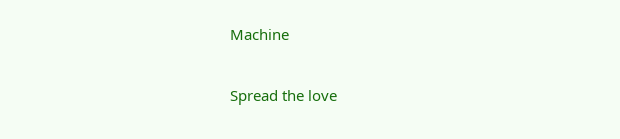Machine

Spread the love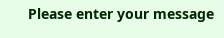Please enter your message